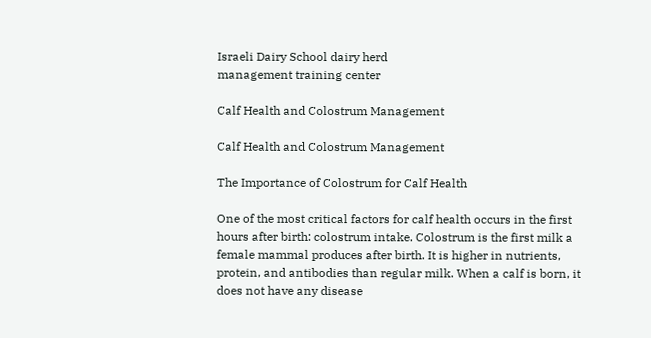Israeli Dairy School dairy herd
management training center

Calf Health and Colostrum Management

Calf Health and Colostrum Management

The Importance of Colostrum for Calf Health

One of the most critical factors for calf health occurs in the first hours after birth: colostrum intake. Colostrum is the first milk a female mammal produces after birth. It is higher in nutrients, protein, and antibodies than regular milk. When a calf is born, it does not have any disease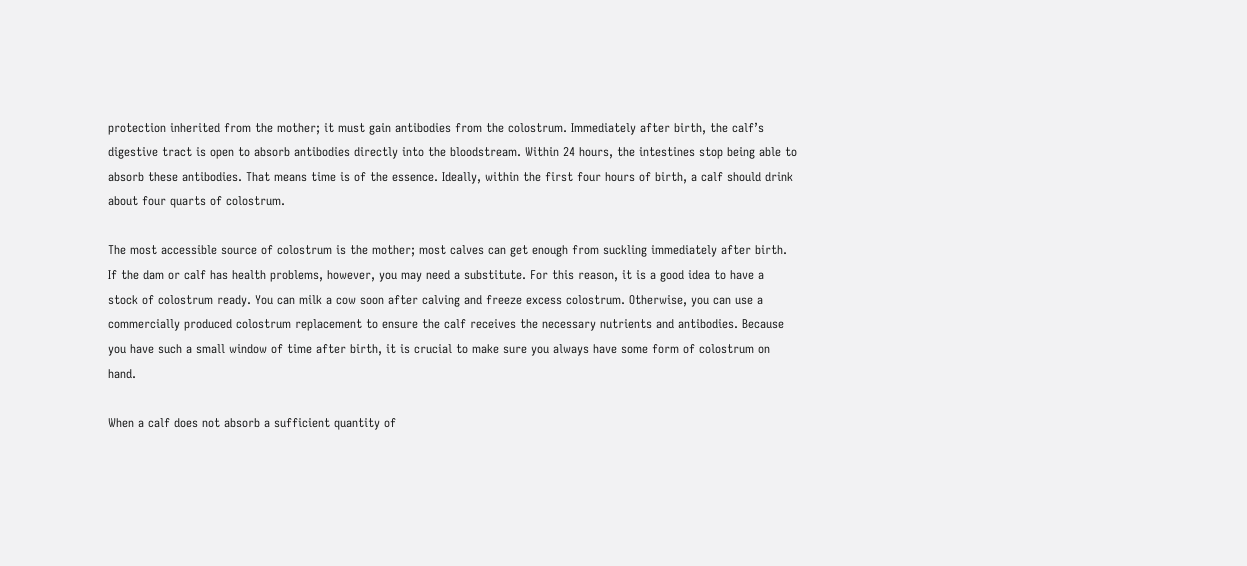protection inherited from the mother; it must gain antibodies from the colostrum. Immediately after birth, the calf’s digestive tract is open to absorb antibodies directly into the bloodstream. Within 24 hours, the intestines stop being able to absorb these antibodies. That means time is of the essence. Ideally, within the first four hours of birth, a calf should drink about four quarts of colostrum.

The most accessible source of colostrum is the mother; most calves can get enough from suckling immediately after birth. If the dam or calf has health problems, however, you may need a substitute. For this reason, it is a good idea to have a stock of colostrum ready. You can milk a cow soon after calving and freeze excess colostrum. Otherwise, you can use a commercially produced colostrum replacement to ensure the calf receives the necessary nutrients and antibodies. Because you have such a small window of time after birth, it is crucial to make sure you always have some form of colostrum on hand.

When a calf does not absorb a sufficient quantity of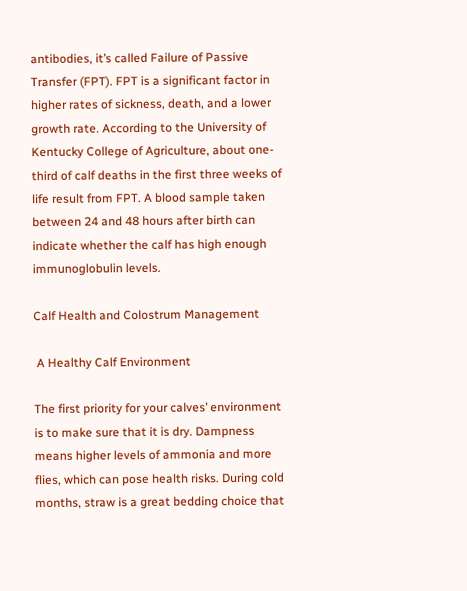antibodies, it’s called Failure of Passive Transfer (FPT). FPT is a significant factor in higher rates of sickness, death, and a lower growth rate. According to the University of Kentucky College of Agriculture, about one-third of calf deaths in the first three weeks of life result from FPT. A blood sample taken between 24 and 48 hours after birth can indicate whether the calf has high enough immunoglobulin levels.

Calf Health and Colostrum Management

 A Healthy Calf Environment

The first priority for your calves’ environment is to make sure that it is dry. Dampness means higher levels of ammonia and more flies, which can pose health risks. During cold months, straw is a great bedding choice that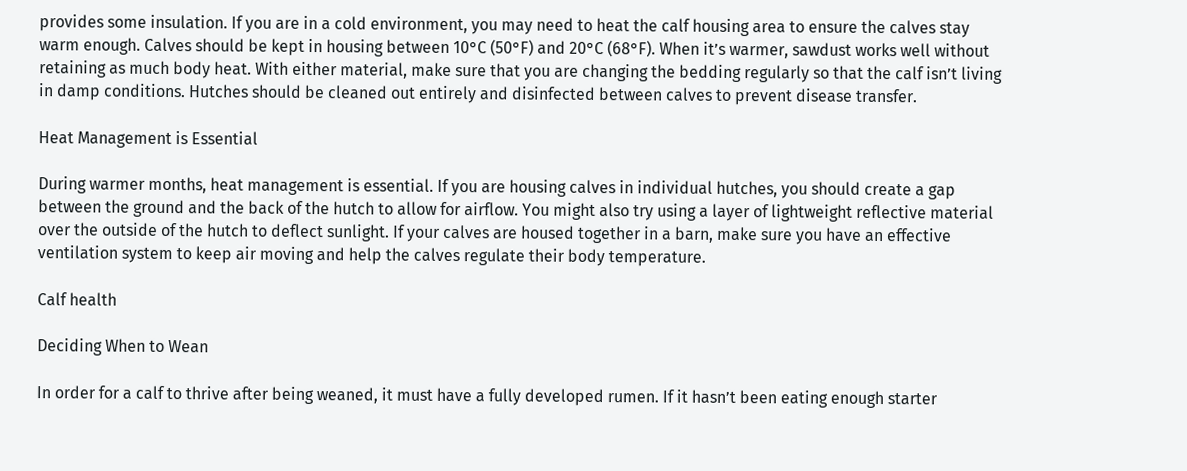provides some insulation. If you are in a cold environment, you may need to heat the calf housing area to ensure the calves stay warm enough. Calves should be kept in housing between 10°C (50°F) and 20°C (68°F). When it’s warmer, sawdust works well without retaining as much body heat. With either material, make sure that you are changing the bedding regularly so that the calf isn’t living in damp conditions. Hutches should be cleaned out entirely and disinfected between calves to prevent disease transfer.

Heat Management is Essential

During warmer months, heat management is essential. If you are housing calves in individual hutches, you should create a gap between the ground and the back of the hutch to allow for airflow. You might also try using a layer of lightweight reflective material over the outside of the hutch to deflect sunlight. If your calves are housed together in a barn, make sure you have an effective ventilation system to keep air moving and help the calves regulate their body temperature.

Calf health

Deciding When to Wean

In order for a calf to thrive after being weaned, it must have a fully developed rumen. If it hasn’t been eating enough starter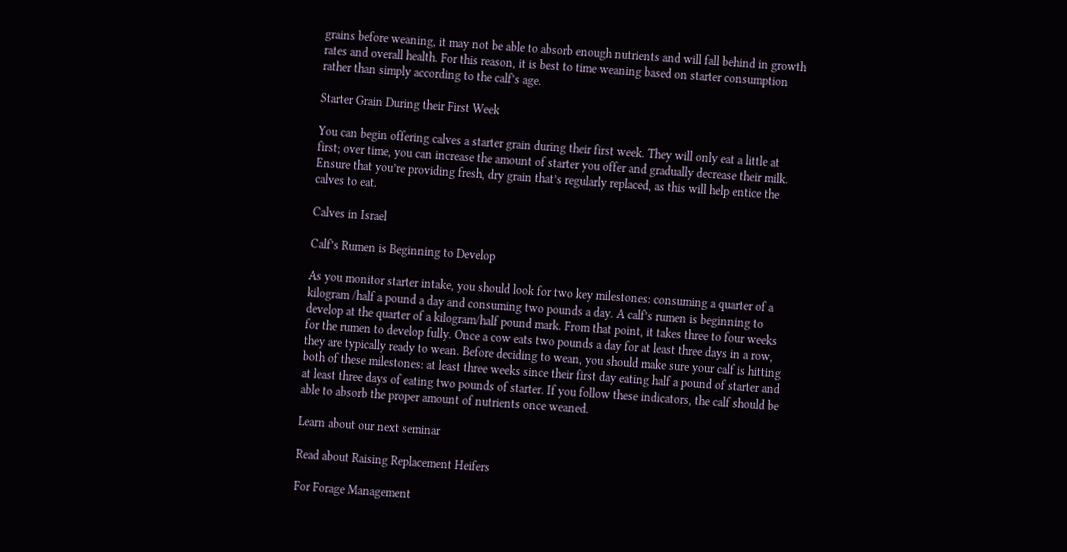grains before weaning, it may not be able to absorb enough nutrients and will fall behind in growth rates and overall health. For this reason, it is best to time weaning based on starter consumption rather than simply according to the calf’s age.

Starter Grain During their First Week

You can begin offering calves a starter grain during their first week. They will only eat a little at first; over time, you can increase the amount of starter you offer and gradually decrease their milk. Ensure that you’re providing fresh, dry grain that’s regularly replaced, as this will help entice the calves to eat.

Calves in Israel

Calf’s Rumen is Beginning to Develop

As you monitor starter intake, you should look for two key milestones: consuming a quarter of a kilogram /half a pound a day and consuming two pounds a day. A calf’s rumen is beginning to develop at the quarter of a kilogram/half pound mark. From that point, it takes three to four weeks for the rumen to develop fully. Once a cow eats two pounds a day for at least three days in a row, they are typically ready to wean. Before deciding to wean, you should make sure your calf is hitting both of these milestones: at least three weeks since their first day eating half a pound of starter and at least three days of eating two pounds of starter. If you follow these indicators, the calf should be able to absorb the proper amount of nutrients once weaned.

Learn about our next seminar

Read about Raising Replacement Heifers

For Forage Management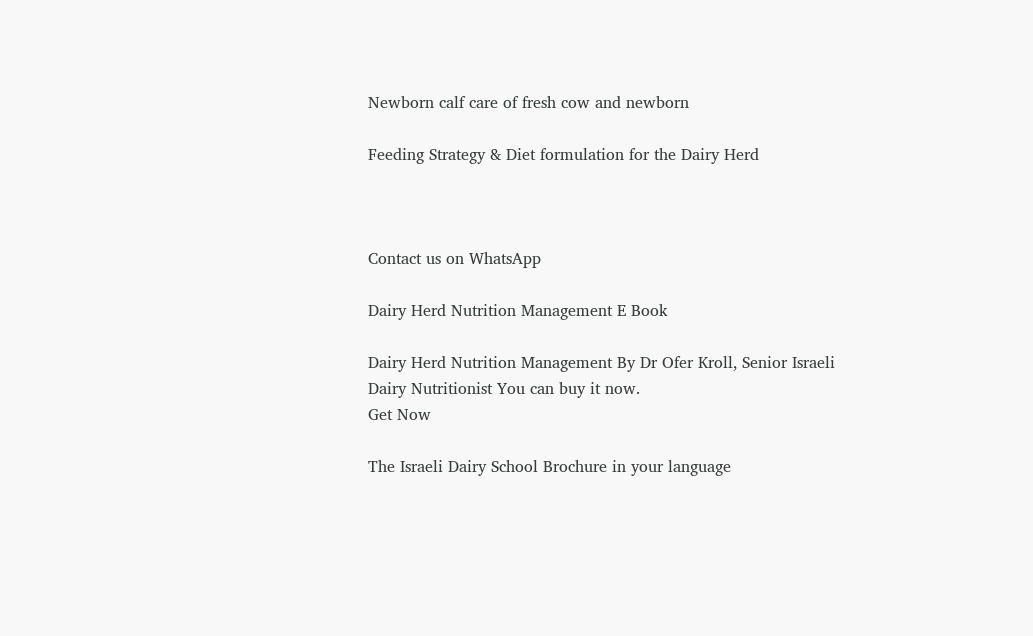Newborn calf care of fresh cow and newborn

Feeding Strategy & Diet formulation for the Dairy Herd



Contact us on WhatsApp

Dairy Herd Nutrition Management E Book

Dairy Herd Nutrition Management By Dr Ofer Kroll, Senior Israeli Dairy Nutritionist You can buy it now.
Get Now

The Israeli Dairy School Brochure in your language